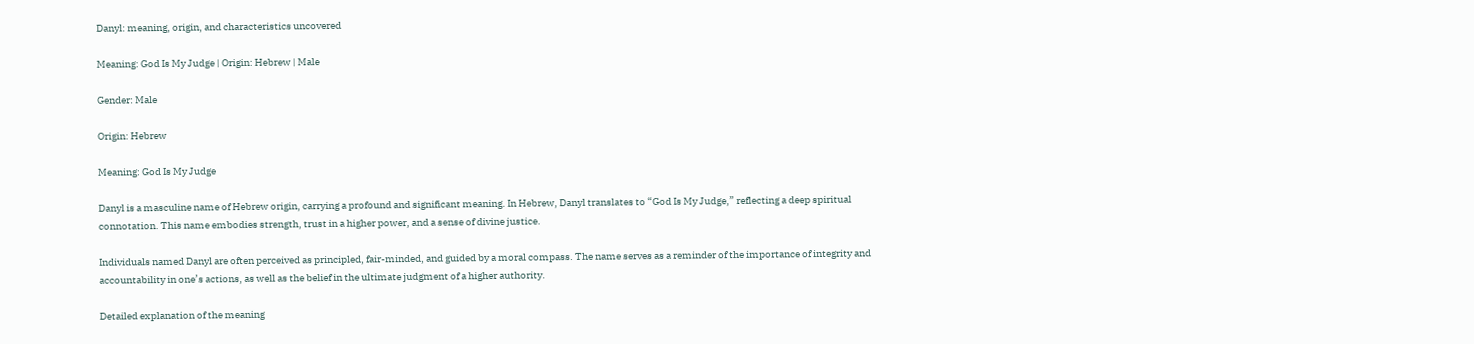Danyl: meaning, origin, and characteristics uncovered

Meaning: God Is My Judge | Origin: Hebrew | Male

Gender: Male

Origin: Hebrew

Meaning: God Is My Judge

Danyl is a masculine name of Hebrew origin, carrying a profound and significant meaning. In Hebrew, Danyl translates to “God Is My Judge,” reflecting a deep spiritual connotation. This name embodies strength, trust in a higher power, and a sense of divine justice.

Individuals named Danyl are often perceived as principled, fair-minded, and guided by a moral compass. The name serves as a reminder of the importance of integrity and accountability in one’s actions, as well as the belief in the ultimate judgment of a higher authority.

Detailed explanation of the meaning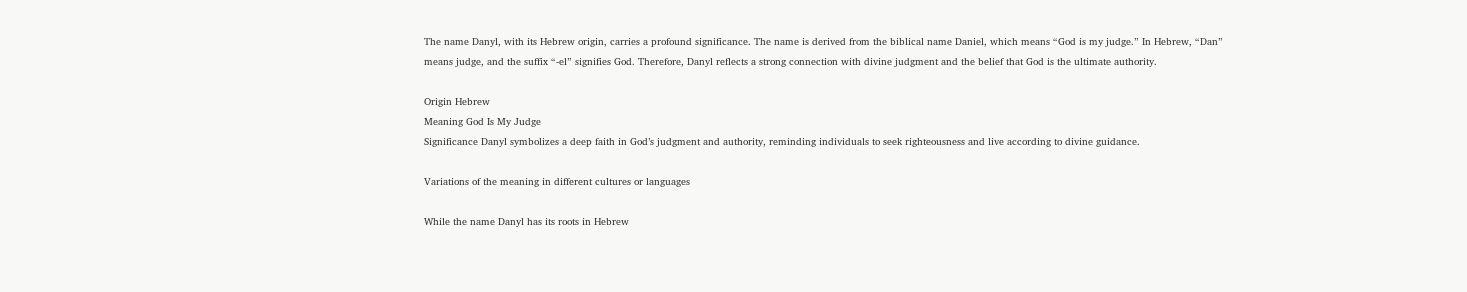The name Danyl, with its Hebrew origin, carries a profound significance. The name is derived from the biblical name Daniel, which means “God is my judge.” In Hebrew, “Dan” means judge, and the suffix “-el” signifies God. Therefore, Danyl reflects a strong connection with divine judgment and the belief that God is the ultimate authority.

Origin Hebrew
Meaning God Is My Judge
Significance Danyl symbolizes a deep faith in God’s judgment and authority, reminding individuals to seek righteousness and live according to divine guidance.

Variations of the meaning in different cultures or languages

While the name Danyl has its roots in Hebrew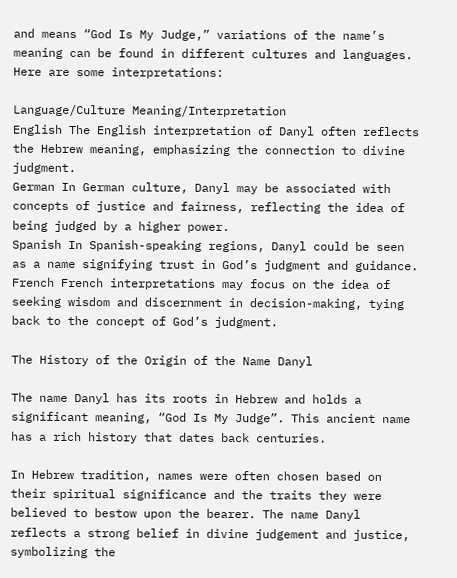and means “God Is My Judge,” variations of the name’s meaning can be found in different cultures and languages. Here are some interpretations:

Language/Culture Meaning/Interpretation
English The English interpretation of Danyl often reflects the Hebrew meaning, emphasizing the connection to divine judgment.
German In German culture, Danyl may be associated with concepts of justice and fairness, reflecting the idea of being judged by a higher power.
Spanish In Spanish-speaking regions, Danyl could be seen as a name signifying trust in God’s judgment and guidance.
French French interpretations may focus on the idea of seeking wisdom and discernment in decision-making, tying back to the concept of God’s judgment.

The History of the Origin of the Name Danyl

The name Danyl has its roots in Hebrew and holds a significant meaning, “God Is My Judge”. This ancient name has a rich history that dates back centuries.

In Hebrew tradition, names were often chosen based on their spiritual significance and the traits they were believed to bestow upon the bearer. The name Danyl reflects a strong belief in divine judgement and justice, symbolizing the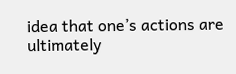idea that one’s actions are ultimately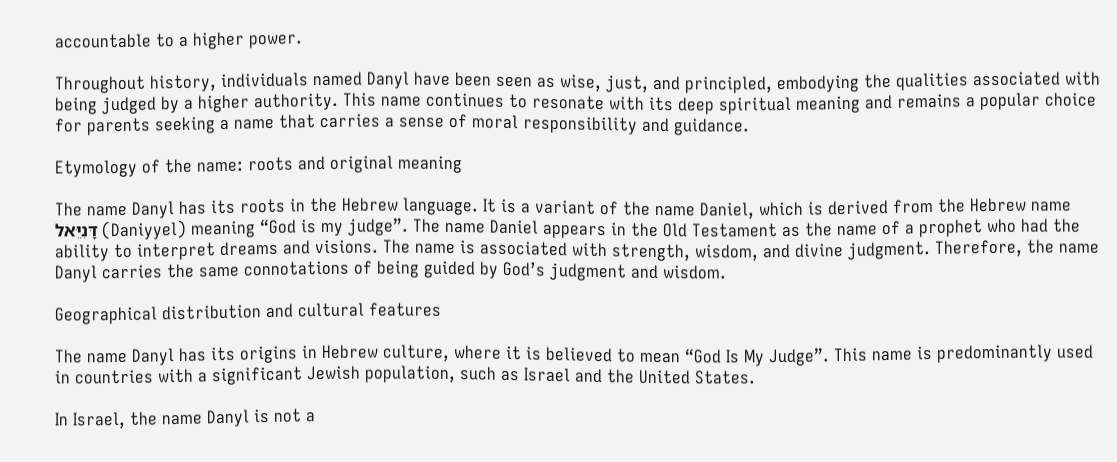accountable to a higher power.

Throughout history, individuals named Danyl have been seen as wise, just, and principled, embodying the qualities associated with being judged by a higher authority. This name continues to resonate with its deep spiritual meaning and remains a popular choice for parents seeking a name that carries a sense of moral responsibility and guidance.

Etymology of the name: roots and original meaning

The name Danyl has its roots in the Hebrew language. It is a variant of the name Daniel, which is derived from the Hebrew name דָּנִיֵּאל (Daniyyel) meaning “God is my judge”. The name Daniel appears in the Old Testament as the name of a prophet who had the ability to interpret dreams and visions. The name is associated with strength, wisdom, and divine judgment. Therefore, the name Danyl carries the same connotations of being guided by God’s judgment and wisdom.

Geographical distribution and cultural features

The name Danyl has its origins in Hebrew culture, where it is believed to mean “God Is My Judge”. This name is predominantly used in countries with a significant Jewish population, such as Israel and the United States.

In Israel, the name Danyl is not a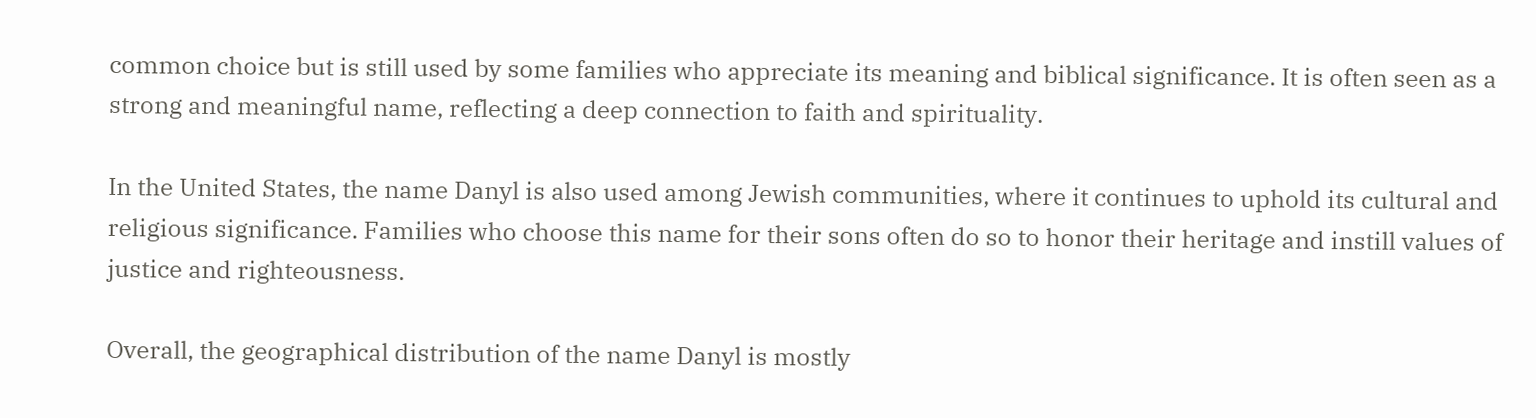common choice but is still used by some families who appreciate its meaning and biblical significance. It is often seen as a strong and meaningful name, reflecting a deep connection to faith and spirituality.

In the United States, the name Danyl is also used among Jewish communities, where it continues to uphold its cultural and religious significance. Families who choose this name for their sons often do so to honor their heritage and instill values of justice and righteousness.

Overall, the geographical distribution of the name Danyl is mostly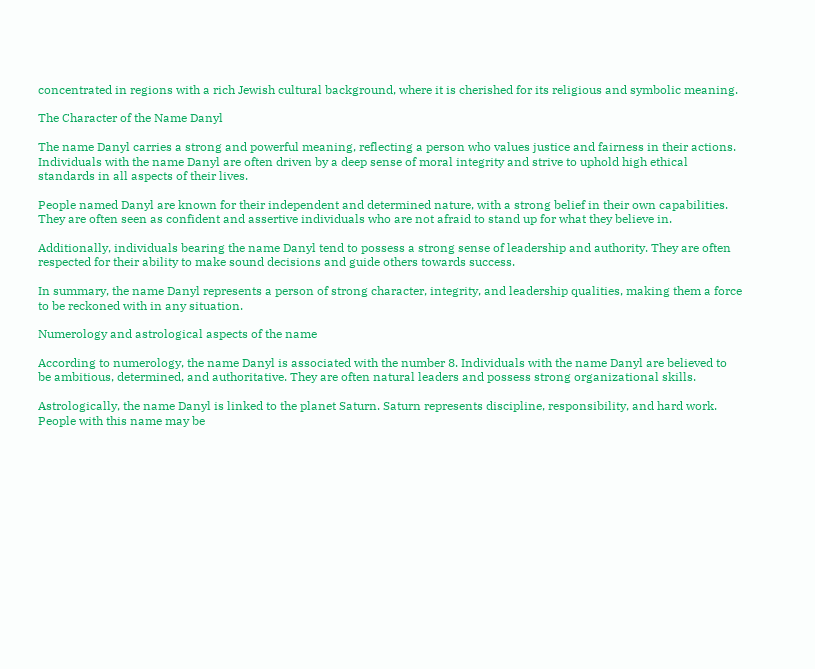concentrated in regions with a rich Jewish cultural background, where it is cherished for its religious and symbolic meaning.

The Character of the Name Danyl

The name Danyl carries a strong and powerful meaning, reflecting a person who values justice and fairness in their actions. Individuals with the name Danyl are often driven by a deep sense of moral integrity and strive to uphold high ethical standards in all aspects of their lives.

People named Danyl are known for their independent and determined nature, with a strong belief in their own capabilities. They are often seen as confident and assertive individuals who are not afraid to stand up for what they believe in.

Additionally, individuals bearing the name Danyl tend to possess a strong sense of leadership and authority. They are often respected for their ability to make sound decisions and guide others towards success.

In summary, the name Danyl represents a person of strong character, integrity, and leadership qualities, making them a force to be reckoned with in any situation.

Numerology and astrological aspects of the name

According to numerology, the name Danyl is associated with the number 8. Individuals with the name Danyl are believed to be ambitious, determined, and authoritative. They are often natural leaders and possess strong organizational skills.

Astrologically, the name Danyl is linked to the planet Saturn. Saturn represents discipline, responsibility, and hard work. People with this name may be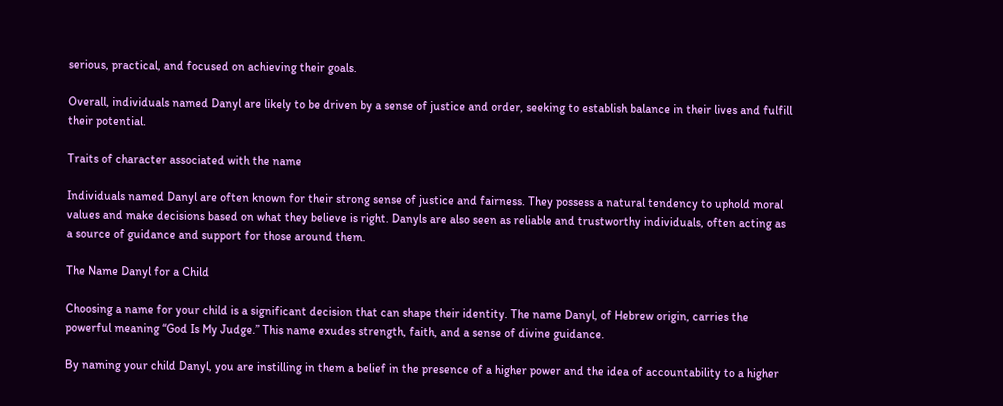serious, practical, and focused on achieving their goals.

Overall, individuals named Danyl are likely to be driven by a sense of justice and order, seeking to establish balance in their lives and fulfill their potential.

Traits of character associated with the name

Individuals named Danyl are often known for their strong sense of justice and fairness. They possess a natural tendency to uphold moral values and make decisions based on what they believe is right. Danyls are also seen as reliable and trustworthy individuals, often acting as a source of guidance and support for those around them.

The Name Danyl for a Child

Choosing a name for your child is a significant decision that can shape their identity. The name Danyl, of Hebrew origin, carries the powerful meaning “God Is My Judge.” This name exudes strength, faith, and a sense of divine guidance.

By naming your child Danyl, you are instilling in them a belief in the presence of a higher power and the idea of accountability to a higher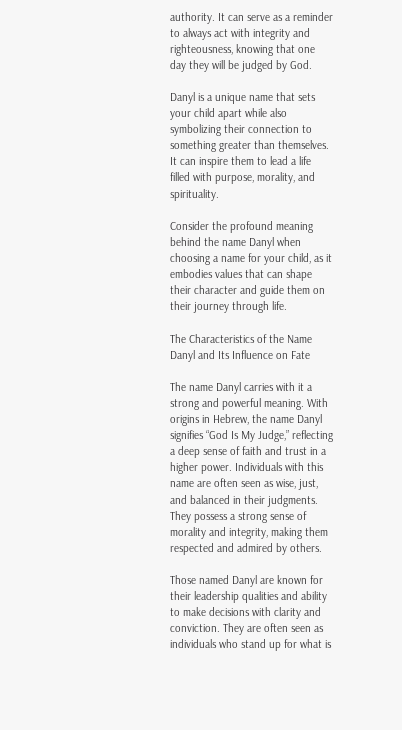authority. It can serve as a reminder to always act with integrity and righteousness, knowing that one day they will be judged by God.

Danyl is a unique name that sets your child apart while also symbolizing their connection to something greater than themselves. It can inspire them to lead a life filled with purpose, morality, and spirituality.

Consider the profound meaning behind the name Danyl when choosing a name for your child, as it embodies values that can shape their character and guide them on their journey through life.

The Characteristics of the Name Danyl and Its Influence on Fate

The name Danyl carries with it a strong and powerful meaning. With origins in Hebrew, the name Danyl signifies “God Is My Judge,” reflecting a deep sense of faith and trust in a higher power. Individuals with this name are often seen as wise, just, and balanced in their judgments. They possess a strong sense of morality and integrity, making them respected and admired by others.

Those named Danyl are known for their leadership qualities and ability to make decisions with clarity and conviction. They are often seen as individuals who stand up for what is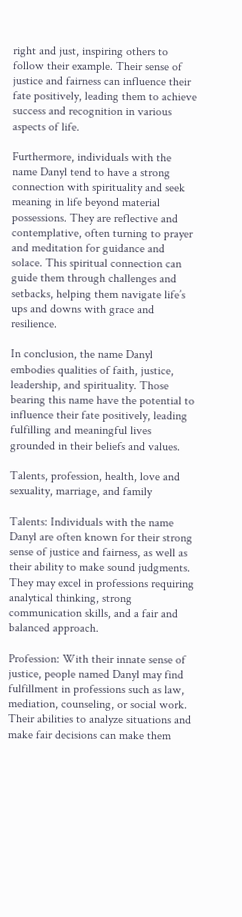right and just, inspiring others to follow their example. Their sense of justice and fairness can influence their fate positively, leading them to achieve success and recognition in various aspects of life.

Furthermore, individuals with the name Danyl tend to have a strong connection with spirituality and seek meaning in life beyond material possessions. They are reflective and contemplative, often turning to prayer and meditation for guidance and solace. This spiritual connection can guide them through challenges and setbacks, helping them navigate life’s ups and downs with grace and resilience.

In conclusion, the name Danyl embodies qualities of faith, justice, leadership, and spirituality. Those bearing this name have the potential to influence their fate positively, leading fulfilling and meaningful lives grounded in their beliefs and values.

Talents, profession, health, love and sexuality, marriage, and family

Talents: Individuals with the name Danyl are often known for their strong sense of justice and fairness, as well as their ability to make sound judgments. They may excel in professions requiring analytical thinking, strong communication skills, and a fair and balanced approach.

Profession: With their innate sense of justice, people named Danyl may find fulfillment in professions such as law, mediation, counseling, or social work. Their abilities to analyze situations and make fair decisions can make them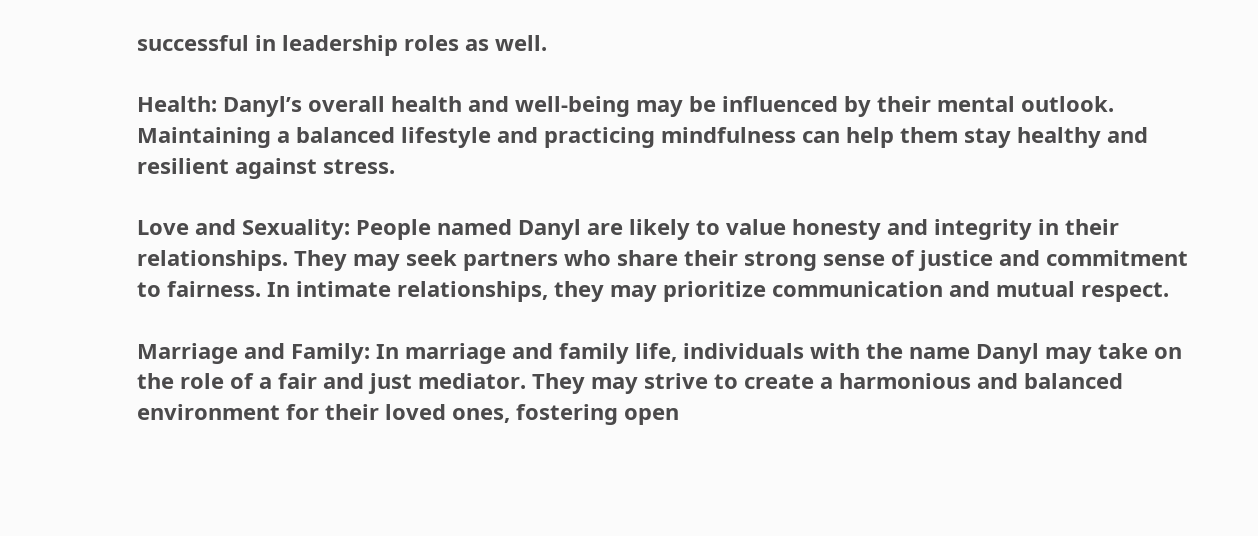successful in leadership roles as well.

Health: Danyl’s overall health and well-being may be influenced by their mental outlook. Maintaining a balanced lifestyle and practicing mindfulness can help them stay healthy and resilient against stress.

Love and Sexuality: People named Danyl are likely to value honesty and integrity in their relationships. They may seek partners who share their strong sense of justice and commitment to fairness. In intimate relationships, they may prioritize communication and mutual respect.

Marriage and Family: In marriage and family life, individuals with the name Danyl may take on the role of a fair and just mediator. They may strive to create a harmonious and balanced environment for their loved ones, fostering open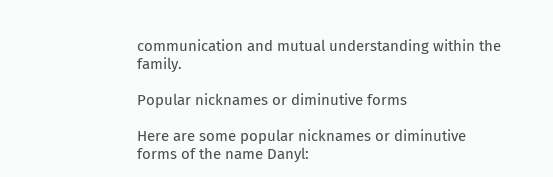communication and mutual understanding within the family.

Popular nicknames or diminutive forms

Here are some popular nicknames or diminutive forms of the name Danyl: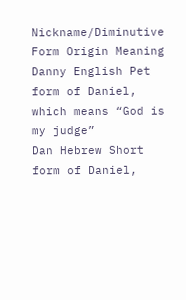Nickname/Diminutive Form Origin Meaning
Danny English Pet form of Daniel, which means “God is my judge”
Dan Hebrew Short form of Daniel,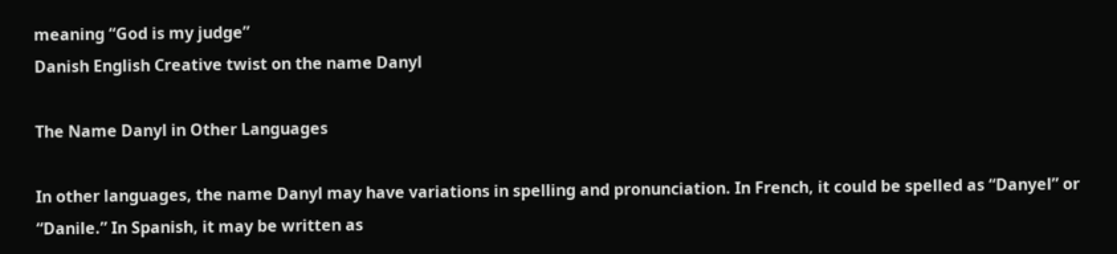meaning “God is my judge”
Danish English Creative twist on the name Danyl

The Name Danyl in Other Languages

In other languages, the name Danyl may have variations in spelling and pronunciation. In French, it could be spelled as “Danyel” or “Danile.” In Spanish, it may be written as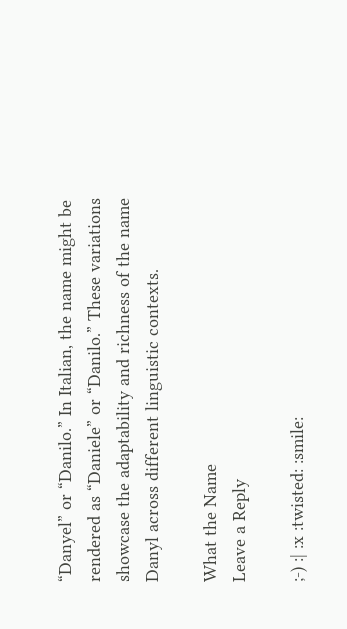“Danyel” or “Danilo.” In Italian, the name might be rendered as “Daniele” or “Danilo.” These variations showcase the adaptability and richness of the name Danyl across different linguistic contexts.

What the Name
Leave a Reply

;-) :| :x :twisted: :smile: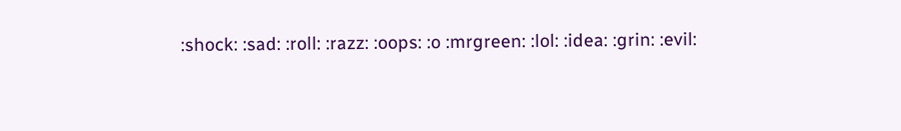:shock: :sad: :roll: :razz: :oops: :o :mrgreen: :lol: :idea: :grin: :evil: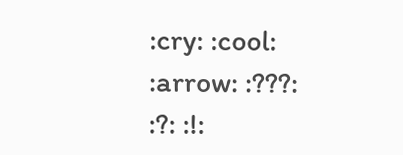:cry: :cool: :arrow: :???: :?: :!: